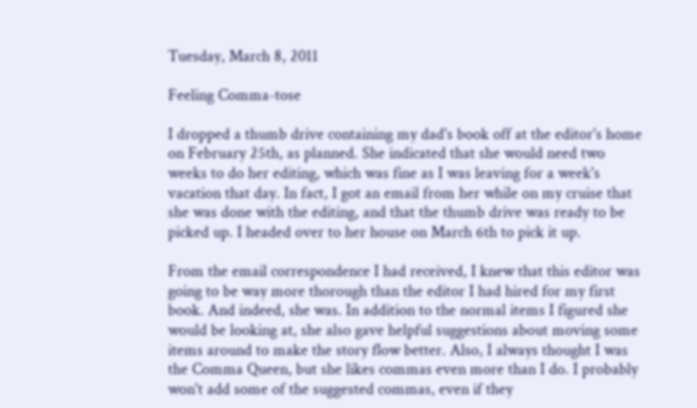Tuesday, March 8, 2011

Feeling Comma-tose

I dropped a thumb drive containing my dad's book off at the editor's home on February 25th, as planned. She indicated that she would need two weeks to do her editing, which was fine as I was leaving for a week's vacation that day. In fact, I got an email from her while on my cruise that she was done with the editing, and that the thumb drive was ready to be picked up. I headed over to her house on March 6th to pick it up.

From the email correspondence I had received, I knew that this editor was going to be way more thorough than the editor I had hired for my first book. And indeed, she was. In addition to the normal items I figured she would be looking at, she also gave helpful suggestions about moving some items around to make the story flow better. Also, I always thought I was the Comma Queen, but she likes commas even more than I do. I probably won't add some of the suggested commas, even if they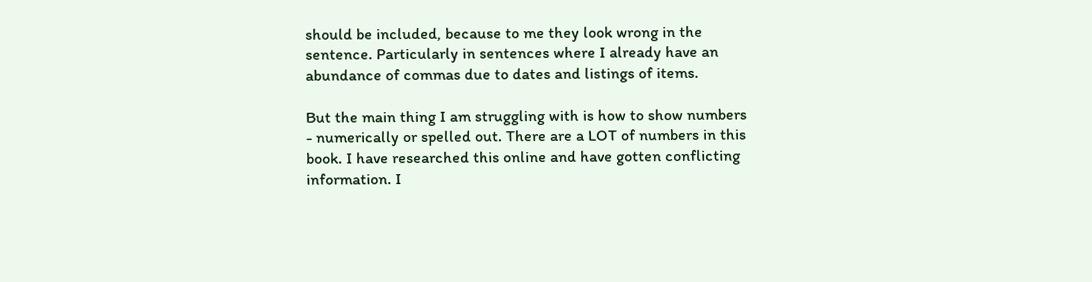should be included, because to me they look wrong in the sentence. Particularly in sentences where I already have an abundance of commas due to dates and listings of items.

But the main thing I am struggling with is how to show numbers - numerically or spelled out. There are a LOT of numbers in this book. I have researched this online and have gotten conflicting information. I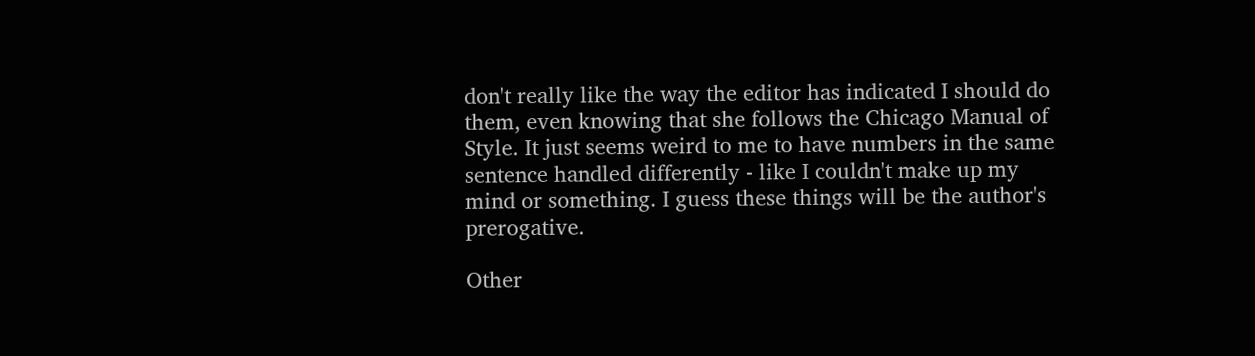don't really like the way the editor has indicated I should do them, even knowing that she follows the Chicago Manual of Style. It just seems weird to me to have numbers in the same sentence handled differently - like I couldn't make up my mind or something. I guess these things will be the author's prerogative.

Other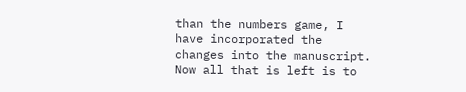than the numbers game, I have incorporated the changes into the manuscript. Now all that is left is to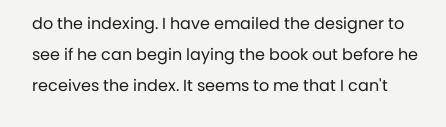do the indexing. I have emailed the designer to see if he can begin laying the book out before he receives the index. It seems to me that I can't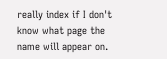really index if I don't know what page the name will appear on.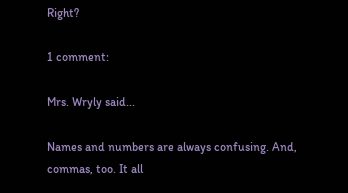Right?

1 comment:

Mrs. Wryly said...

Names and numbers are always confusing. And, commas, too. It all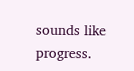sounds like progress.